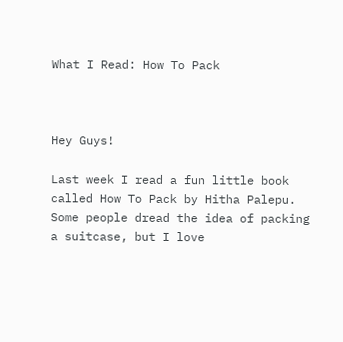What I Read: How To Pack



Hey Guys!

Last week I read a fun little book called How To Pack by Hitha Palepu. Some people dread the idea of packing a suitcase, but I love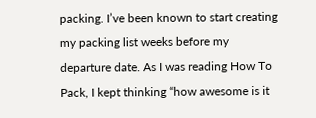packing. I’ve been known to start creating my packing list weeks before my departure date. As I was reading How To Pack, I kept thinking “how awesome is it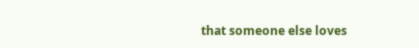that someone else loves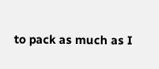to pack as much as I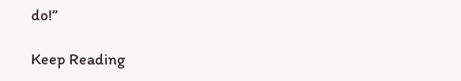do!”

Keep Reading